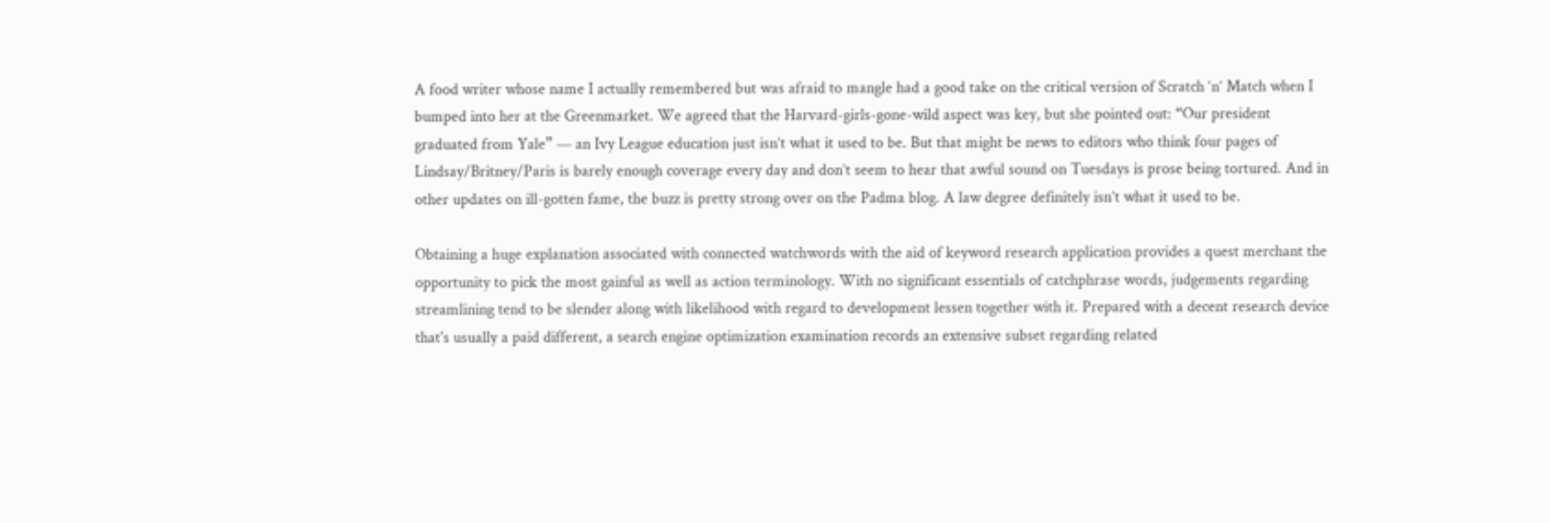A food writer whose name I actually remembered but was afraid to mangle had a good take on the critical version of Scratch ‘n’ Match when I bumped into her at the Greenmarket. We agreed that the Harvard-girls-gone-wild aspect was key, but she pointed out: “Our president graduated from Yale” — an Ivy League education just isn’t what it used to be. But that might be news to editors who think four pages of Lindsay/Britney/Paris is barely enough coverage every day and don’t seem to hear that awful sound on Tuesdays is prose being tortured. And in other updates on ill-gotten fame, the buzz is pretty strong over on the Padma blog. A law degree definitely isn’t what it used to be.

Obtaining a huge explanation associated with connected watchwords with the aid of keyword research application provides a quest merchant the opportunity to pick the most gainful as well as action terminology. With no significant essentials of catchphrase words, judgements regarding streamlining tend to be slender along with likelihood with regard to development lessen together with it. Prepared with a decent research device that's usually a paid different, a search engine optimization examination records an extensive subset regarding related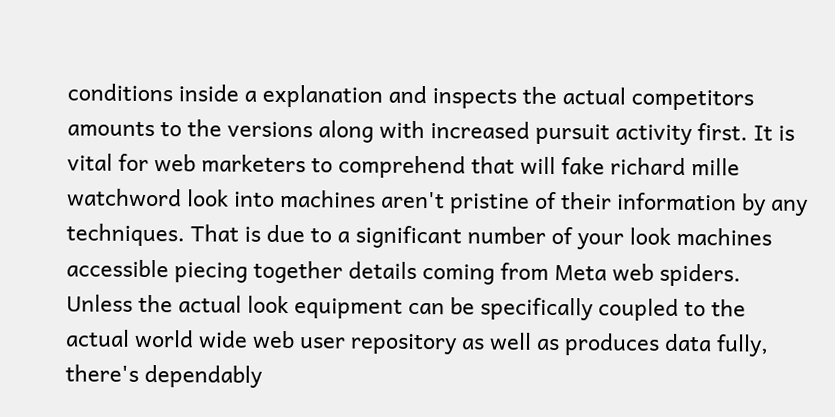conditions inside a explanation and inspects the actual competitors amounts to the versions along with increased pursuit activity first. It is vital for web marketers to comprehend that will fake richard mille watchword look into machines aren't pristine of their information by any techniques. That is due to a significant number of your look machines accessible piecing together details coming from Meta web spiders. Unless the actual look equipment can be specifically coupled to the actual world wide web user repository as well as produces data fully, there's dependably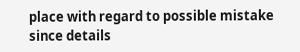place with regard to possible mistake since details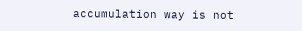accumulation way is not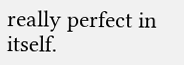really perfect in itself.